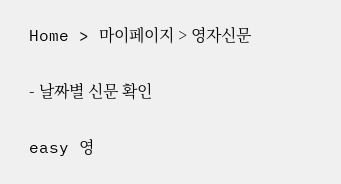Home > 마이페이지 > 영자신문

- 날짜별 신문 확인

easy 영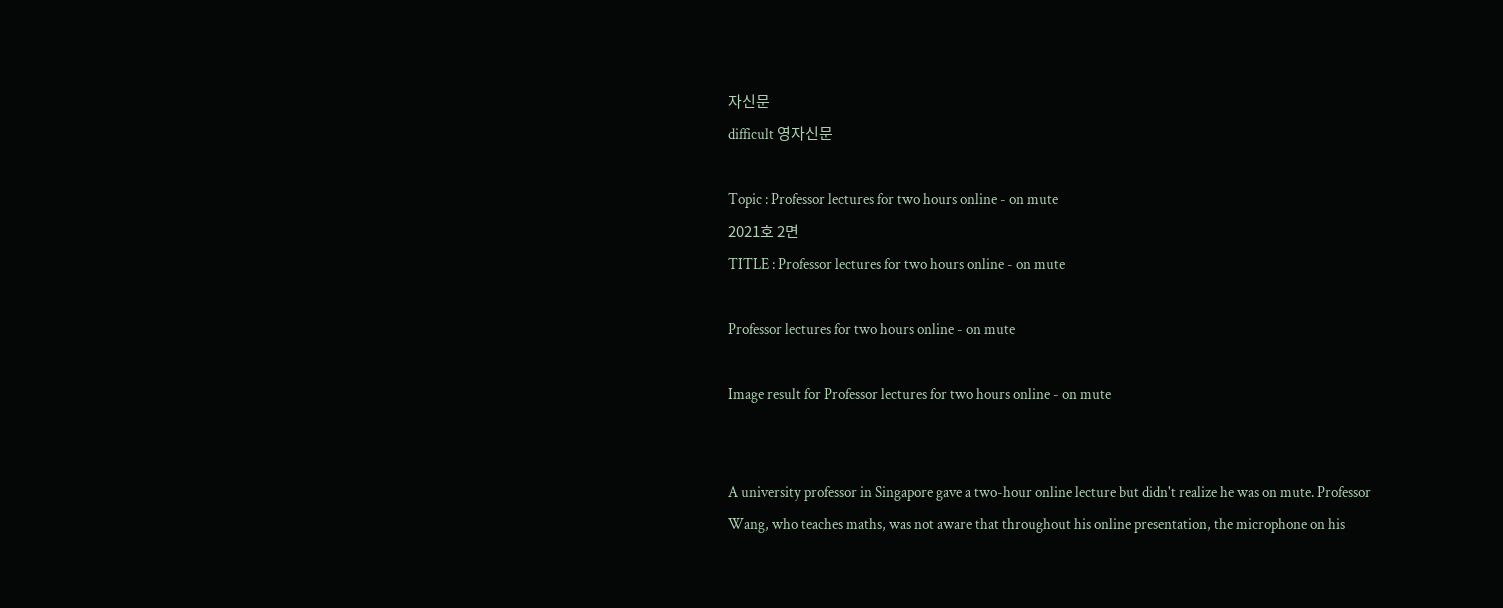자신문
difficult 영자신문

Topic : Professor lectures for two hours online - on mute
2021호 2면
TITLE : Professor lectures for two hours online - on mute

Professor lectures for two hours online - on mute

Image result for Professor lectures for two hours online - on mute


A university professor in Singapore gave a two-hour online lecture but didn't realize he was on mute. Professor Wang, who teaches maths, was not aware that throughout his online presentation, the microphone on his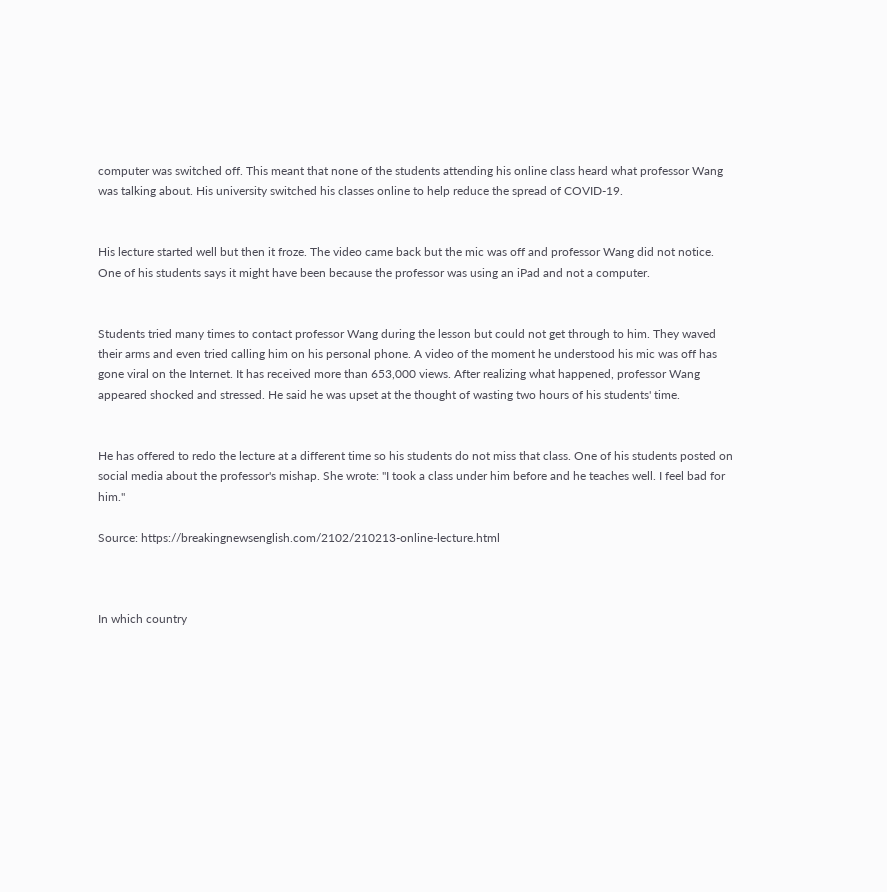computer was switched off. This meant that none of the students attending his online class heard what professor Wang was talking about. His university switched his classes online to help reduce the spread of COVID-19.


His lecture started well but then it froze. The video came back but the mic was off and professor Wang did not notice. One of his students says it might have been because the professor was using an iPad and not a computer.


Students tried many times to contact professor Wang during the lesson but could not get through to him. They waved their arms and even tried calling him on his personal phone. A video of the moment he understood his mic was off has gone viral on the Internet. It has received more than 653,000 views. After realizing what happened, professor Wang appeared shocked and stressed. He said he was upset at the thought of wasting two hours of his students' time.


He has offered to redo the lecture at a different time so his students do not miss that class. One of his students posted on social media about the professor's mishap. She wrote: "I took a class under him before and he teaches well. I feel bad for him."

Source: https://breakingnewsenglish.com/2102/210213-online-lecture.html



In which country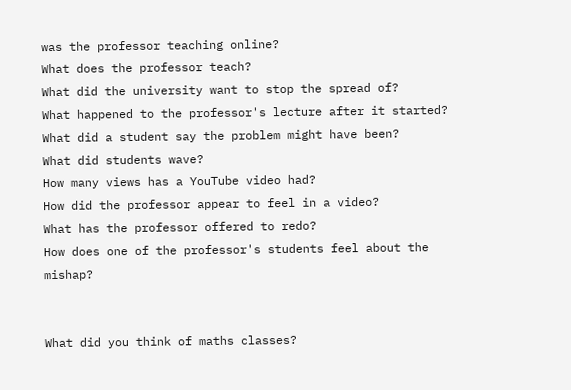was the professor teaching online?
What does the professor teach?
What did the university want to stop the spread of?
What happened to the professor's lecture after it started?
What did a student say the problem might have been?
What did students wave?
How many views has a YouTube video had?
How did the professor appear to feel in a video?
What has the professor offered to redo?
How does one of the professor's students feel about the mishap?


What did you think of maths classes?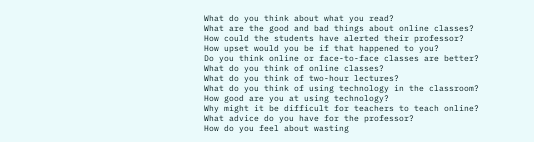What do you think about what you read?
What are the good and bad things about online classes?
How could the students have alerted their professor?
How upset would you be if that happened to you?
Do you think online or face-to-face classes are better?
What do you think of online classes?
What do you think of two-hour lectures?
What do you think of using technology in the classroom?
How good are you at using technology?
Why might it be difficult for teachers to teach online?
What advice do you have for the professor?
How do you feel about wasting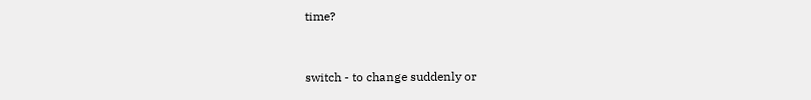time?


switch - to change suddenly or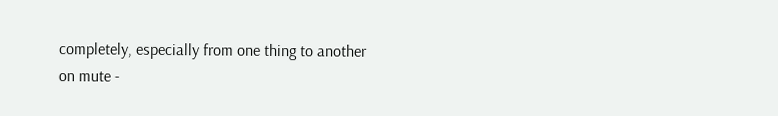completely, especially from one thing to another
on mute -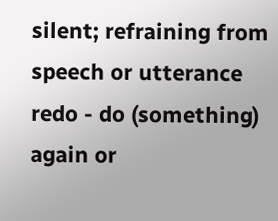silent; refraining from speech or utterance
redo - do (something) again or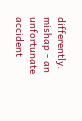differently.
mishap - an unfortunate accident